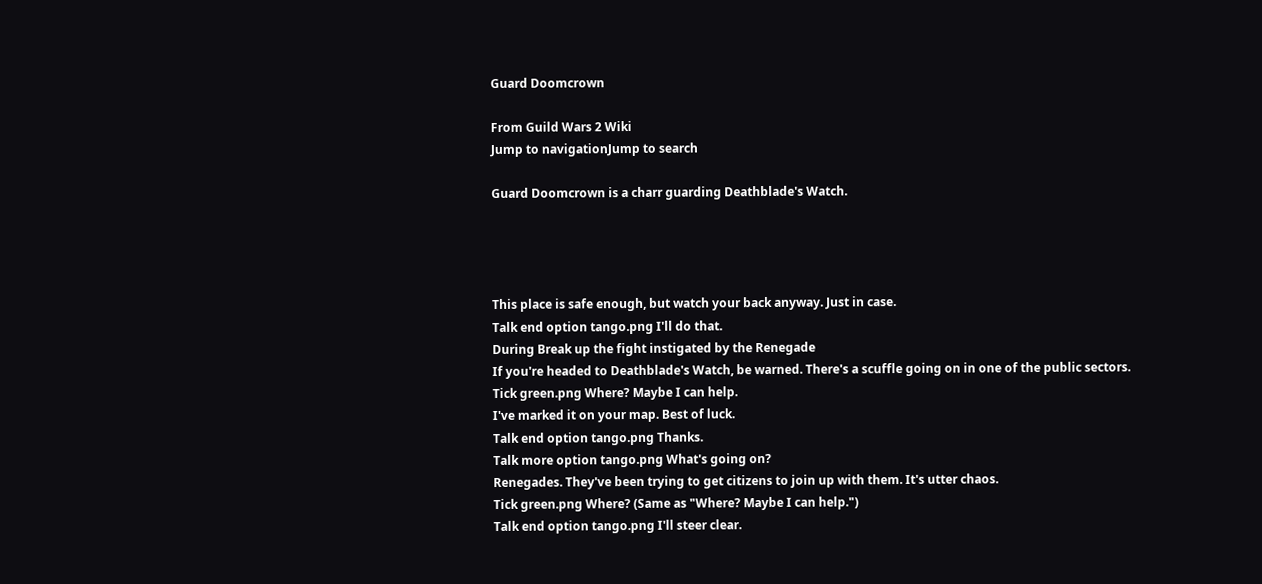Guard Doomcrown

From Guild Wars 2 Wiki
Jump to navigationJump to search

Guard Doomcrown is a charr guarding Deathblade's Watch.




This place is safe enough, but watch your back anyway. Just in case.
Talk end option tango.png I'll do that.
During Break up the fight instigated by the Renegade
If you're headed to Deathblade's Watch, be warned. There's a scuffle going on in one of the public sectors.
Tick green.png Where? Maybe I can help.
I've marked it on your map. Best of luck.
Talk end option tango.png Thanks.
Talk more option tango.png What's going on?
Renegades. They've been trying to get citizens to join up with them. It's utter chaos.
Tick green.png Where? (Same as "Where? Maybe I can help.")
Talk end option tango.png I'll steer clear.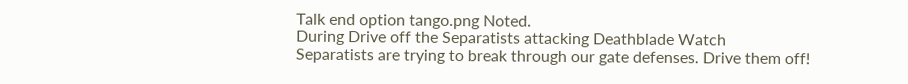Talk end option tango.png Noted.
During Drive off the Separatists attacking Deathblade Watch
Separatists are trying to break through our gate defenses. Drive them off!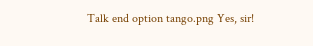Talk end option tango.png Yes, sir!